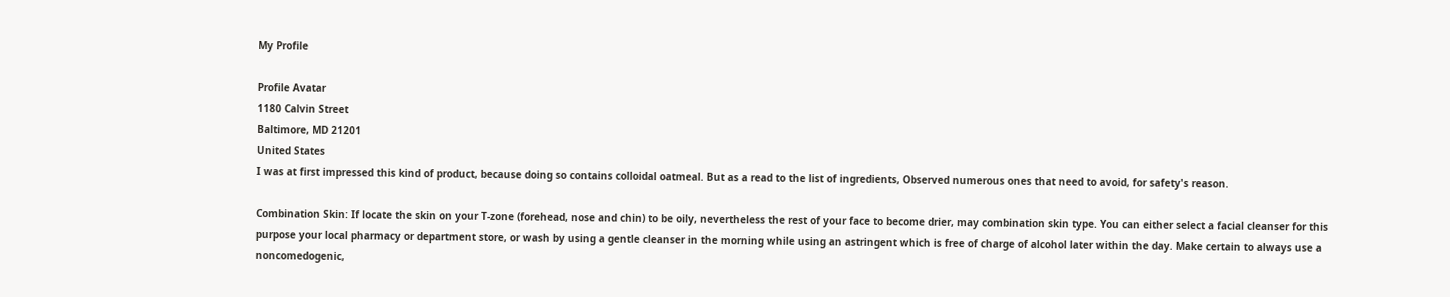My Profile

Profile Avatar
1180 Calvin Street
Baltimore, MD 21201
United States
I was at first impressed this kind of product, because doing so contains colloidal oatmeal. But as a read to the list of ingredients, Observed numerous ones that need to avoid, for safety's reason.

Combination Skin: If locate the skin on your T-zone (forehead, nose and chin) to be oily, nevertheless the rest of your face to become drier, may combination skin type. You can either select a facial cleanser for this purpose your local pharmacy or department store, or wash by using a gentle cleanser in the morning while using an astringent which is free of charge of alcohol later within the day. Make certain to always use a noncomedogenic,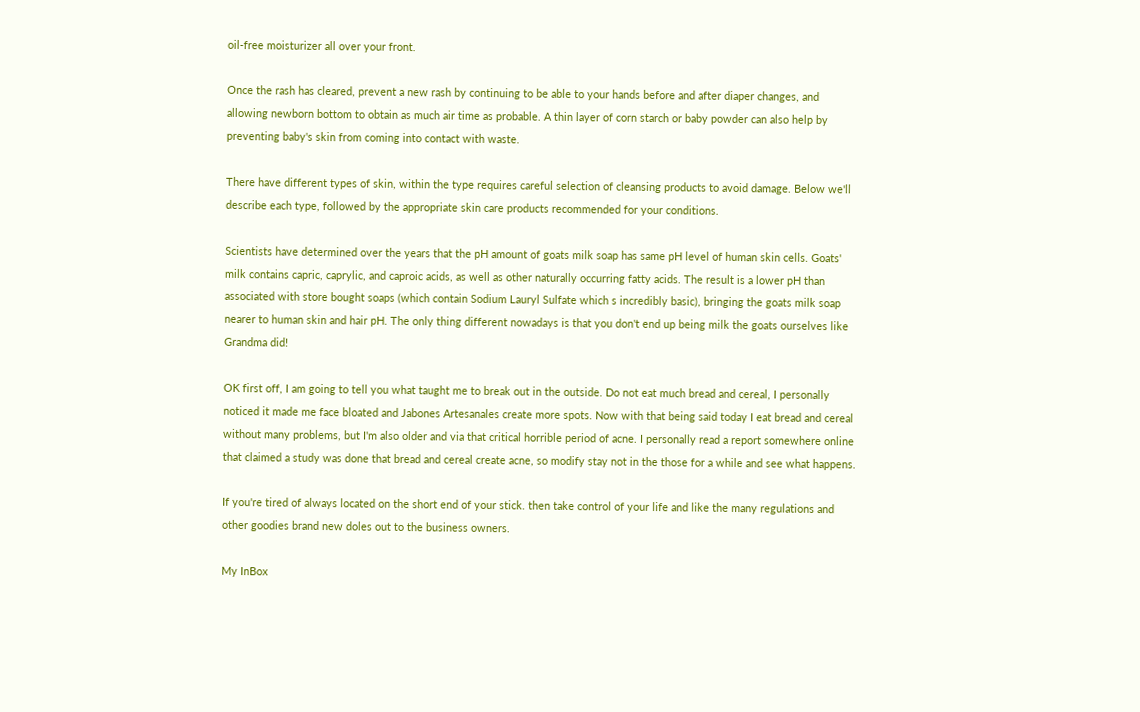oil-free moisturizer all over your front.

Once the rash has cleared, prevent a new rash by continuing to be able to your hands before and after diaper changes, and allowing newborn bottom to obtain as much air time as probable. A thin layer of corn starch or baby powder can also help by preventing baby's skin from coming into contact with waste.

There have different types of skin, within the type requires careful selection of cleansing products to avoid damage. Below we'll describe each type, followed by the appropriate skin care products recommended for your conditions.

Scientists have determined over the years that the pH amount of goats milk soap has same pH level of human skin cells. Goats' milk contains capric, caprylic, and caproic acids, as well as other naturally occurring fatty acids. The result is a lower pH than associated with store bought soaps (which contain Sodium Lauryl Sulfate which s incredibly basic), bringing the goats milk soap nearer to human skin and hair pH. The only thing different nowadays is that you don't end up being milk the goats ourselves like Grandma did!

OK first off, I am going to tell you what taught me to break out in the outside. Do not eat much bread and cereal, I personally noticed it made me face bloated and Jabones Artesanales create more spots. Now with that being said today I eat bread and cereal without many problems, but I'm also older and via that critical horrible period of acne. I personally read a report somewhere online that claimed a study was done that bread and cereal create acne, so modify stay not in the those for a while and see what happens.

If you're tired of always located on the short end of your stick. then take control of your life and like the many regulations and other goodies brand new doles out to the business owners.

My InBox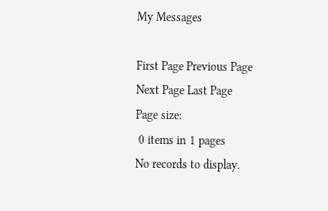My Messages

First Page Previous Page
Next Page Last Page
Page size:
 0 items in 1 pages
No records to display.